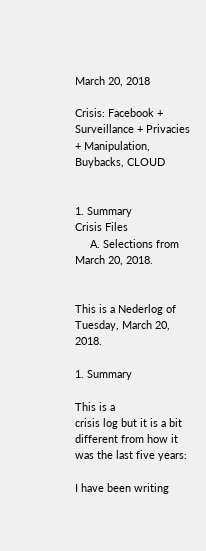March 20, 2018

Crisis: Facebook + Surveillance + Privacies + Manipulation, Buybacks, CLOUD


1. Summary
Crisis Files
     A. Selections from March 20, 2018.


This is a Nederlog of Tuesday, March 20, 2018.

1. Summary

This is a
crisis log but it is a bit different from how it was the last five years:

I have been writing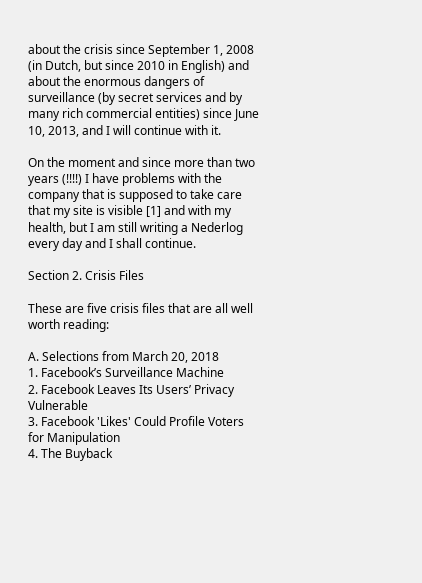about the crisis since September 1, 2008 (in Dutch, but since 2010 in English) and about the enormous dangers of surveillance (by secret services and by many rich commercial entities) since June 10, 2013, and I will continue with it.

On the moment and since more than two years (!!!!) I have problems with the company that is supposed to take care that my site is visible [1] and with my health, but I am still writing a Nederlog every day and I shall continue.

Section 2. Crisis Files

These are five crisis files that are all well worth reading:

A. Selections from March 20, 2018
1. Facebook’s Surveillance Machine
2. Facebook Leaves Its Users’ Privacy Vulnerable
3. Facebook 'Likes' Could Profile Voters for Manipulation
4. The Buyback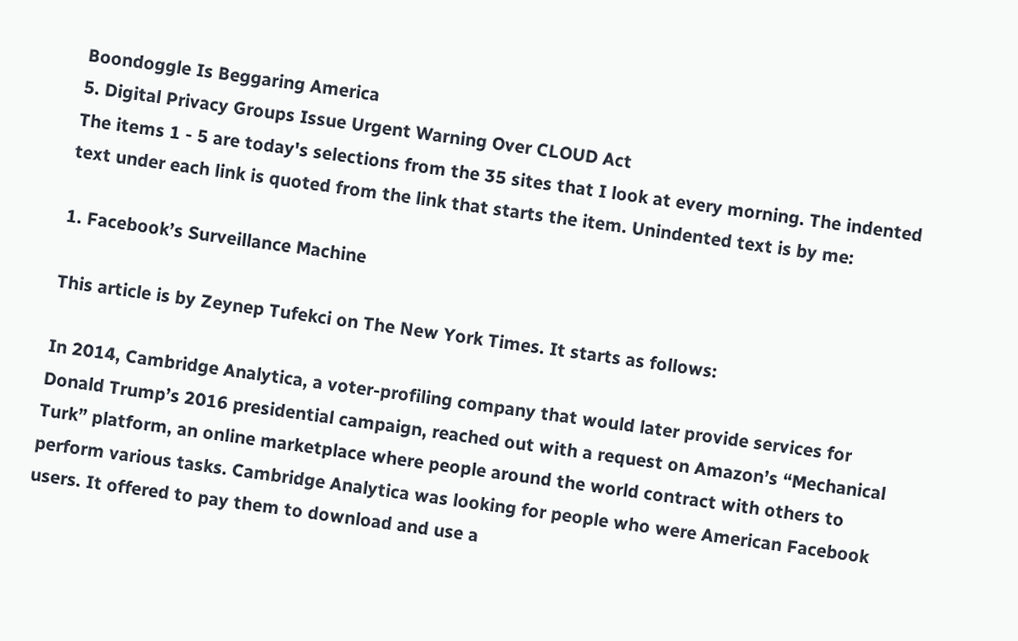Boondoggle Is Beggaring America
5. Digital Privacy Groups Issue Urgent Warning Over CLOUD Act
The items 1 - 5 are today's selections from the 35 sites that I look at every morning. The indented text under each link is quoted from the link that starts the item. Unindented text is by me:

1. Facebook’s Surveillance Machine

This article is by Zeynep Tufekci on The New York Times. It starts as follows:

In 2014, Cambridge Analytica, a voter-profiling company that would later provide services for Donald Trump’s 2016 presidential campaign, reached out with a request on Amazon’s “Mechanical Turk” platform, an online marketplace where people around the world contract with others to perform various tasks. Cambridge Analytica was looking for people who were American Facebook users. It offered to pay them to download and use a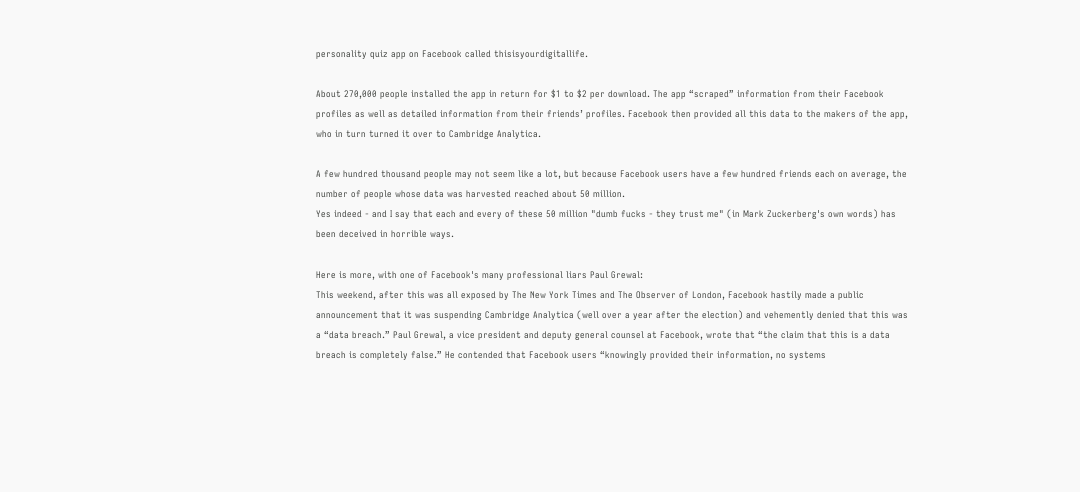personality quiz app on Facebook called thisisyourdigitallife.

About 270,000 people installed the app in return for $1 to $2 per download. The app “scraped” information from their Facebook profiles as well as detailed information from their friends’ profiles. Facebook then provided all this data to the makers of the app, who in turn turned it over to Cambridge Analytica.

A few hundred thousand people may not seem like a lot, but because Facebook users have a few hundred friends each on average, the number of people whose data was harvested reached about 50 million.
Yes indeed - and I say that each and every of these 50 million "dumb fucks - they trust me" (in Mark Zuckerberg's own words) has been deceived in horrible ways.

Here is more, with one of Facebook's many professional liars Paul Grewal:
This weekend, after this was all exposed by The New York Times and The Observer of London, Facebook hastily made a public announcement that it was suspending Cambridge Analytica (well over a year after the election) and vehemently denied that this was a “data breach.” Paul Grewal, a vice president and deputy general counsel at Facebook, wrote that “the claim that this is a data breach is completely false.” He contended that Facebook users “knowingly provided their information, no systems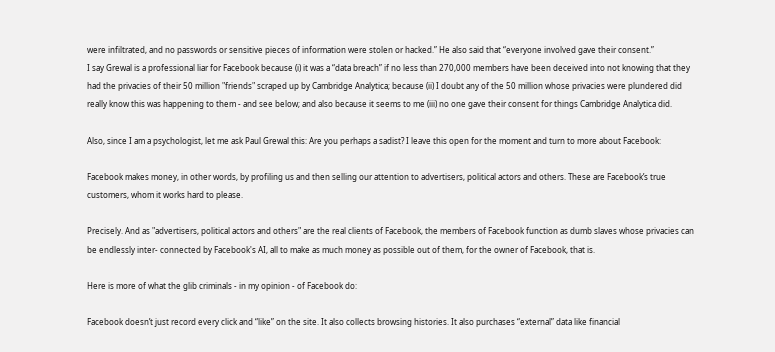were infiltrated, and no passwords or sensitive pieces of information were stolen or hacked.” He also said that “everyone involved gave their consent.”
I say Grewal is a professional liar for Facebook because (i) it was a “data breach” if no less than 270,000 members have been deceived into not knowing that they had the privacies of their 50 million "friends" scraped up by Cambridge Analytica; because (ii) I doubt any of the 50 million whose privacies were plundered did really know this was happening to them - and see below; and also because it seems to me (iii) no one gave their consent for things Cambridge Analytica did.

Also, since I am a psychologist, let me ask Paul Grewal this: Are you perhaps a sadist? I leave this open for the moment and turn to more about Facebook:

Facebook makes money, in other words, by profiling us and then selling our attention to advertisers, political actors and others. These are Facebook’s true customers, whom it works hard to please.

Precisely. And as "advertisers, political actors and others" are the real clients of Facebook, the members of Facebook function as dumb slaves whose privacies can be endlessly inter- connected by Facebook's AI, all to make as much money as possible out of them, for the owner of Facebook, that is.

Here is more of what the glib criminals - in my opinion - of Facebook do:

Facebook doesn’t just record every click and “like” on the site. It also collects browsing histories. It also purchases “external” data like financial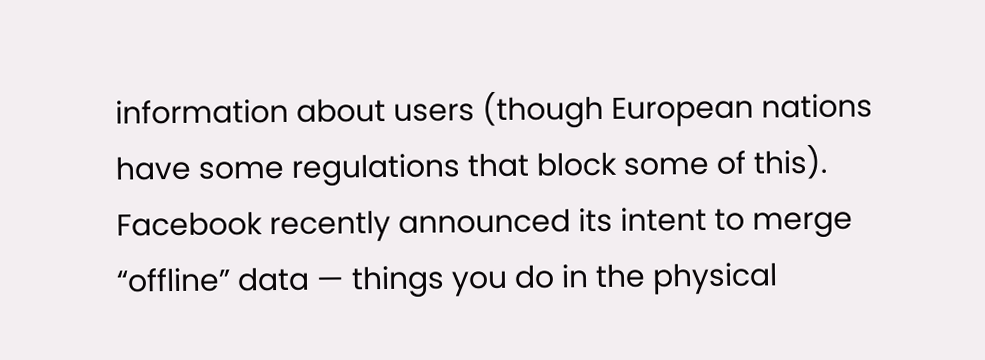information about users (though European nations have some regulations that block some of this). Facebook recently announced its intent to merge “offline” data — things you do in the physical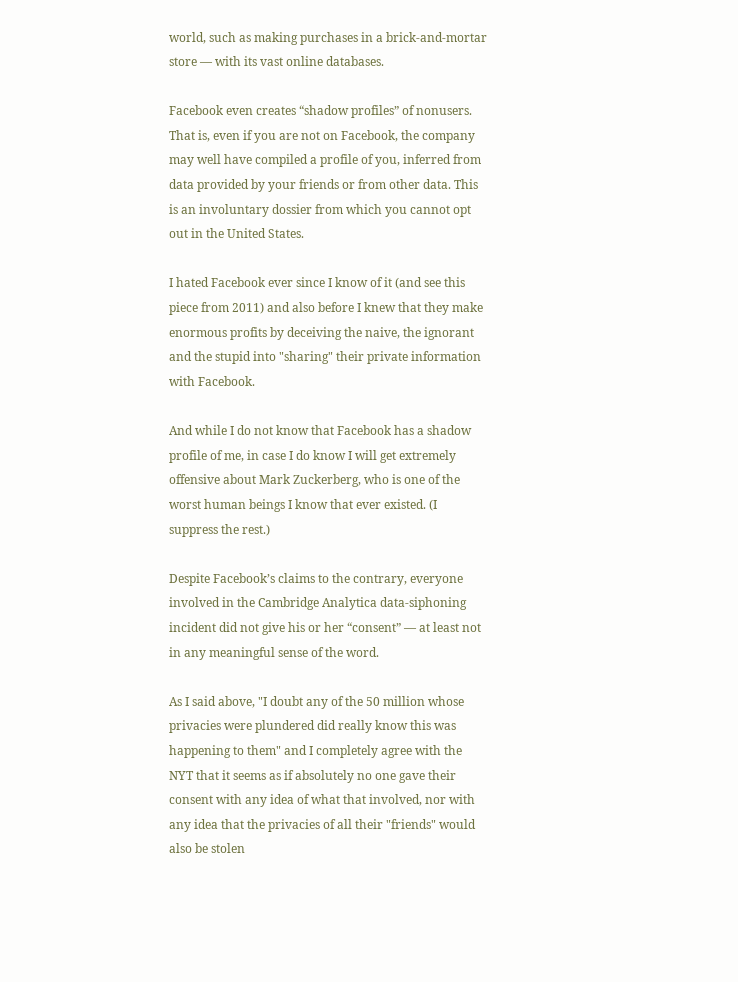world, such as making purchases in a brick-and-mortar store — with its vast online databases.

Facebook even creates “shadow profiles” of nonusers. That is, even if you are not on Facebook, the company may well have compiled a profile of you, inferred from data provided by your friends or from other data. This is an involuntary dossier from which you cannot opt out in the United States.

I hated Facebook ever since I know of it (and see this piece from 2011) and also before I knew that they make enormous profits by deceiving the naive, the ignorant and the stupid into "sharing" their private information with Facebook.

And while I do not know that Facebook has a shadow profile of me, in case I do know I will get extremely offensive about Mark Zuckerberg, who is one of the worst human beings I know that ever existed. (I suppress the rest.)

Despite Facebook’s claims to the contrary, everyone involved in the Cambridge Analytica data-siphoning incident did not give his or her “consent” — at least not in any meaningful sense of the word.

As I said above, "I doubt any of the 50 million whose privacies were plundered did really know this was happening to them" and I completely agree with the NYT that it seems as if absolutely no one gave their consent with any idea of what that involved, nor with any idea that the privacies of all their "friends" would also be stolen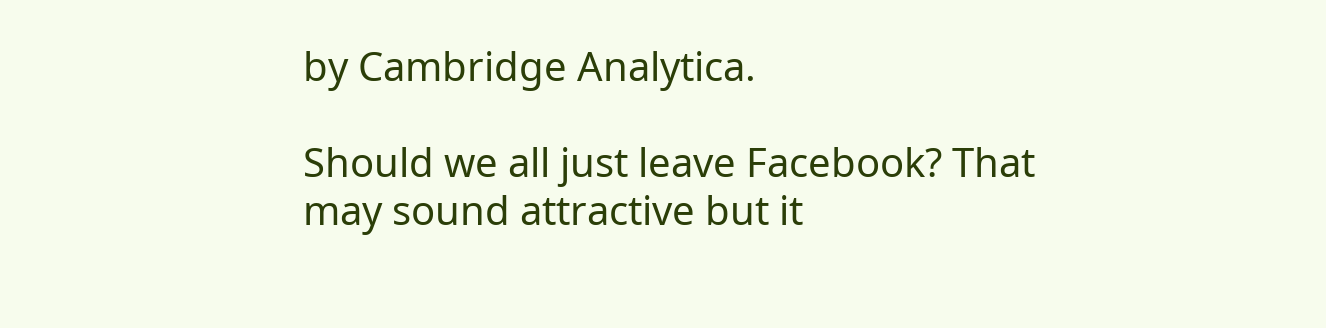by Cambridge Analytica.

Should we all just leave Facebook? That may sound attractive but it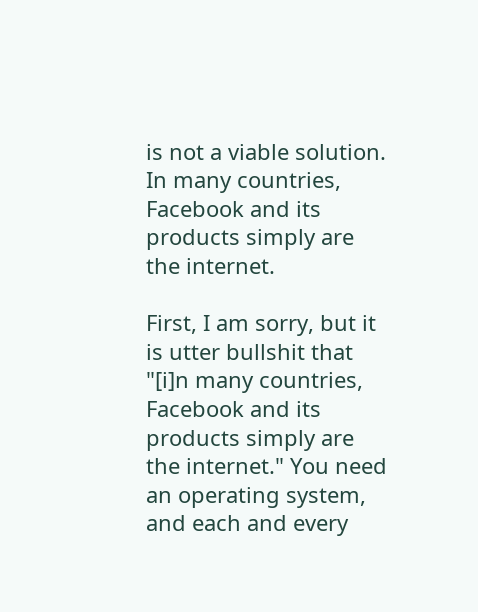is not a viable solution. In many countries, Facebook and its products simply are the internet.

First, I am sorry, but it is utter bullshit that "[i]n many countries, Facebook and its products simply are the internet." You need an operating system, and each and every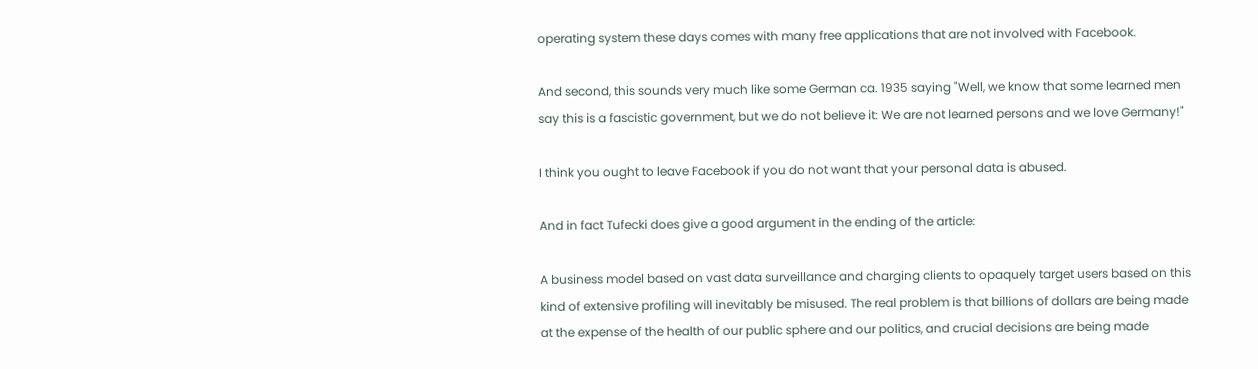operating system these days comes with many free applications that are not involved with Facebook.

And second, this sounds very much like some German ca. 1935 saying "Well, we know that some learned men say this is a fascistic government, but we do not believe it: We are not learned persons and we love Germany!"

I think you ought to leave Facebook if you do not want that your personal data is abused.

And in fact Tufecki does give a good argument in the ending of the article:

A business model based on vast data surveillance and charging clients to opaquely target users based on this kind of extensive profiling will inevitably be misused. The real problem is that billions of dollars are being made at the expense of the health of our public sphere and our politics, and crucial decisions are being made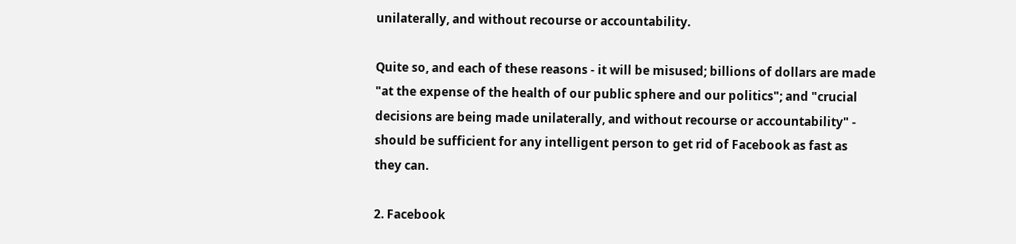unilaterally, and without recourse or accountability.

Quite so, and each of these reasons - it will be misused; billions of dollars are made "at the expense of the health of our public sphere and our politics"; and "crucial decisions are being made unilaterally, and without recourse or accountability" - should be sufficient for any intelligent person to get rid of Facebook as fast as they can.

2. Facebook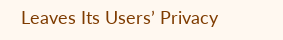Leaves Its Users’ Privacy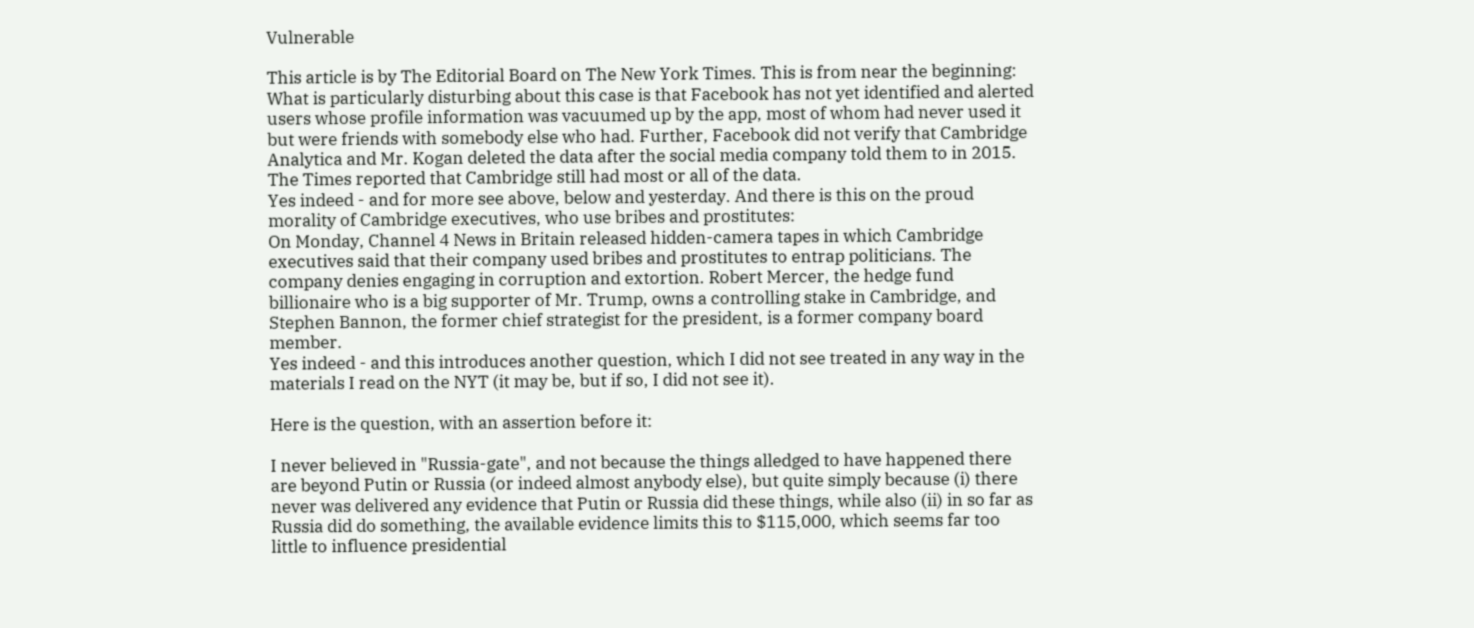Vulnerable

This article is by The Editorial Board on The New York Times. This is from near the beginning:
What is particularly disturbing about this case is that Facebook has not yet identified and alerted users whose profile information was vacuumed up by the app, most of whom had never used it but were friends with somebody else who had. Further, Facebook did not verify that Cambridge Analytica and Mr. Kogan deleted the data after the social media company told them to in 2015. The Times reported that Cambridge still had most or all of the data.
Yes indeed - and for more see above, below and yesterday. And there is this on the proud morality of Cambridge executives, who use bribes and prostitutes:
On Monday, Channel 4 News in Britain released hidden-camera tapes in which Cambridge executives said that their company used bribes and prostitutes to entrap politicians. The company denies engaging in corruption and extortion. Robert Mercer, the hedge fund billionaire who is a big supporter of Mr. Trump, owns a controlling stake in Cambridge, and Stephen Bannon, the former chief strategist for the president, is a former company board member.
Yes indeed - and this introduces another question, which I did not see treated in any way in the materials I read on the NYT (it may be, but if so, I did not see it).

Here is the question, with an assertion before it:

I never believed in "Russia-gate", and not because the things alledged to have happened there are beyond Putin or Russia (or indeed almost anybody else), but quite simply because (i) there never was delivered any evidence that Putin or Russia did these things, while also (ii) in so far as Russia did do something, the available evidence limits this to $115,000, which seems far too little to influence presidential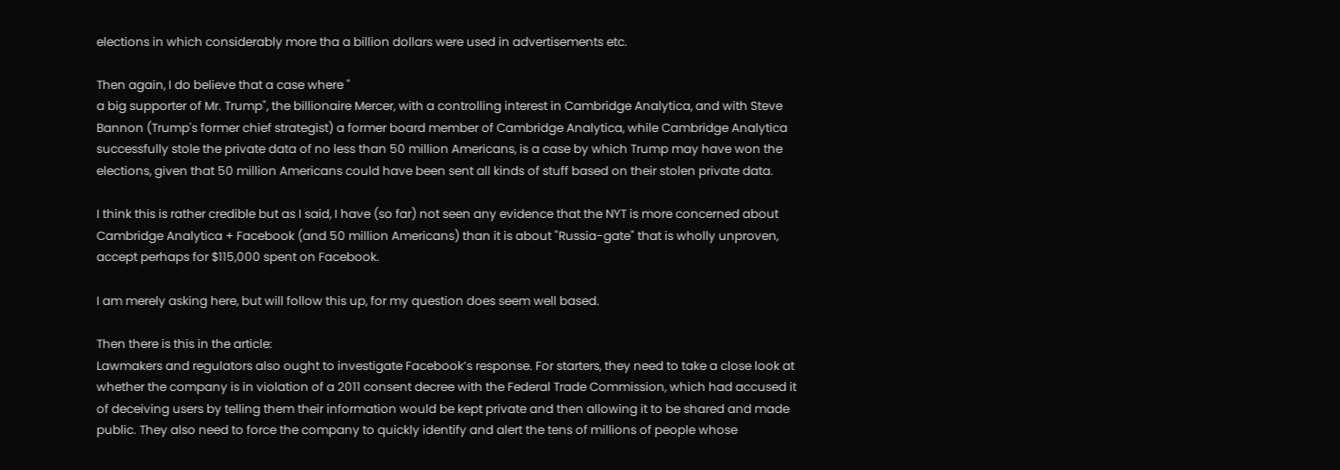elections in which considerably more tha a billion dollars were used in advertisements etc.

Then again, I do believe that a case where "
a big supporter of Mr. Trump", the billionaire Mercer, with a controlling interest in Cambridge Analytica, and with Steve Bannon (Trump's former chief strategist) a former board member of Cambridge Analytica, while Cambridge Analytica successfully stole the private data of no less than 50 million Americans, is a case by which Trump may have won the elections, given that 50 million Americans could have been sent all kinds of stuff based on their stolen private data.

I think this is rather credible but as I said, I have (so far) not seen any evidence that the NYT is more concerned about Cambridge Analytica + Facebook (and 50 million Americans) than it is about "Russia-gate" that is wholly unproven, accept perhaps for $115,000 spent on Facebook.

I am merely asking here, but will follow this up, for my question does seem well based.

Then there is this in the article:
Lawmakers and regulators also ought to investigate Facebook’s response. For starters, they need to take a close look at whether the company is in violation of a 2011 consent decree with the Federal Trade Commission, which had accused it of deceiving users by telling them their information would be kept private and then allowing it to be shared and made public. They also need to force the company to quickly identify and alert the tens of millions of people whose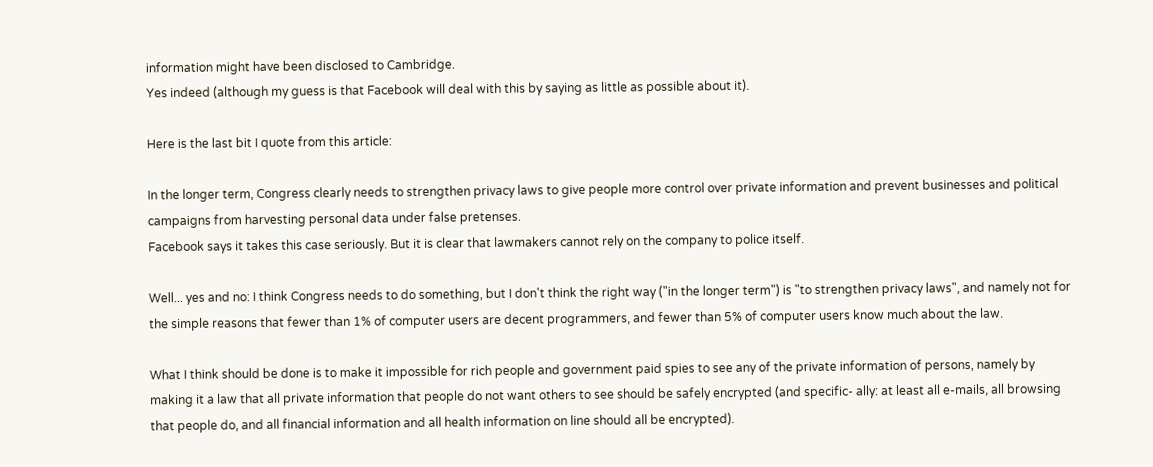information might have been disclosed to Cambridge.
Yes indeed (although my guess is that Facebook will deal with this by saying as little as possible about it).

Here is the last bit I quote from this article:

In the longer term, Congress clearly needs to strengthen privacy laws to give people more control over private information and prevent businesses and political campaigns from harvesting personal data under false pretenses.
Facebook says it takes this case seriously. But it is clear that lawmakers cannot rely on the company to police itself.

Well... yes and no: I think Congress needs to do something, but I don't think the right way ("in the longer term") is "to strengthen privacy laws", and namely not for the simple reasons that fewer than 1% of computer users are decent programmers, and fewer than 5% of computer users know much about the law.

What I think should be done is to make it impossible for rich people and government paid spies to see any of the private information of persons, namely by making it a law that all private information that people do not want others to see should be safely encrypted (and specific- ally: at least all e-mails, all browsing that people do, and all financial information and all health information on line should all be encrypted).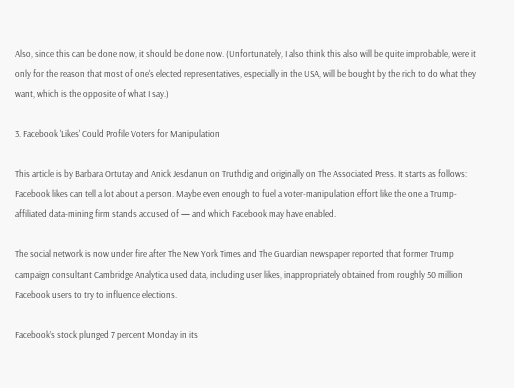Also, since this can be done now, it should be done now. (Unfortunately, I also think this also will be quite improbable, were it only for the reason that most of one's elected representatives, especially in the USA, will be bought by the rich to do what they want, which is the opposite of what I say.)

3. Facebook 'Likes' Could Profile Voters for Manipulation

This article is by Barbara Ortutay and Anick Jesdanun on Truthdig and originally on The Associated Press. It starts as follows:
Facebook likes can tell a lot about a person. Maybe even enough to fuel a voter-manipulation effort like the one a Trump-affiliated data-mining firm stands accused of — and which Facebook may have enabled.

The social network is now under fire after The New York Times and The Guardian newspaper reported that former Trump campaign consultant Cambridge Analytica used data, including user likes, inappropriately obtained from roughly 50 million Facebook users to try to influence elections.

Facebook’s stock plunged 7 percent Monday in its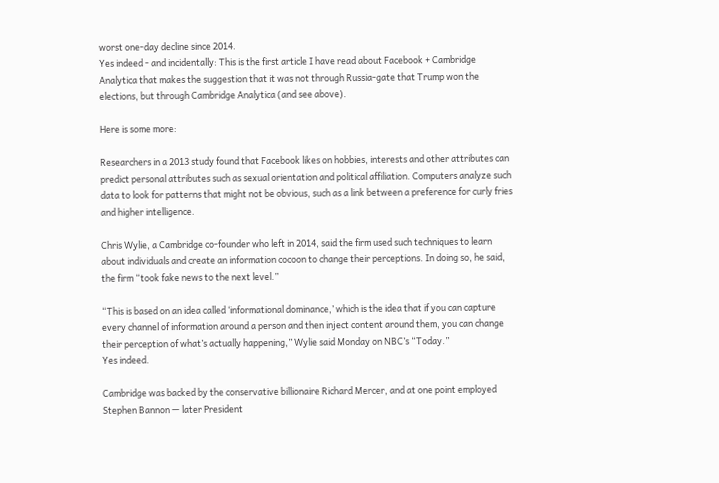worst one-day decline since 2014.
Yes indeed - and incidentally: This is the first article I have read about Facebook + Cambridge Analytica that makes the suggestion that it was not through Russia-gate that Trump won the elections, but through Cambridge Analytica (and see above).

Here is some more:

Researchers in a 2013 study found that Facebook likes on hobbies, interests and other attributes can predict personal attributes such as sexual orientation and political affiliation. Computers analyze such data to look for patterns that might not be obvious, such as a link between a preference for curly fries and higher intelligence.

Chris Wylie, a Cambridge co-founder who left in 2014, said the firm used such techniques to learn about individuals and create an information cocoon to change their perceptions. In doing so, he said, the firm “took fake news to the next level.”

“This is based on an idea called ‘informational dominance,’ which is the idea that if you can capture every channel of information around a person and then inject content around them, you can change their perception of what’s actually happening,” Wylie said Monday on NBC’s “Today.”
Yes indeed.

Cambridge was backed by the conservative billionaire Richard Mercer, and at one point employed Stephen Bannon — later President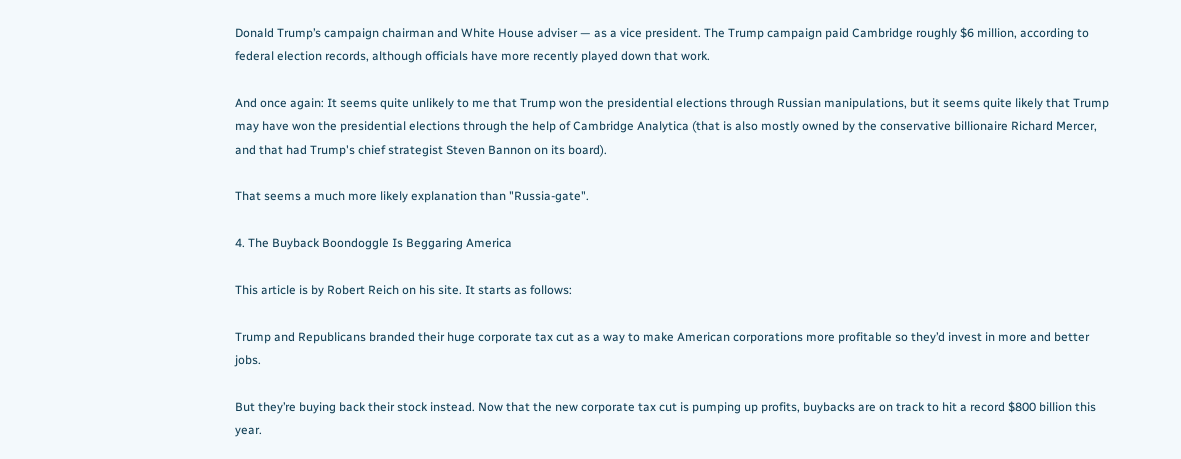Donald Trump’s campaign chairman and White House adviser — as a vice president. The Trump campaign paid Cambridge roughly $6 million, according to federal election records, although officials have more recently played down that work.

And once again: It seems quite unlikely to me that Trump won the presidential elections through Russian manipulations, but it seems quite likely that Trump may have won the presidential elections through the help of Cambridge Analytica (that is also mostly owned by the conservative billionaire Richard Mercer, and that had Trump's chief strategist Steven Bannon on its board).

That seems a much more likely explanation than "Russia-gate".

4. The Buyback Boondoggle Is Beggaring America

This article is by Robert Reich on his site. It starts as follows:

Trump and Republicans branded their huge corporate tax cut as a way to make American corporations more profitable so they’d invest in more and better jobs.

But they’re buying back their stock instead. Now that the new corporate tax cut is pumping up profits, buybacks are on track to hit a record $800 billion this year.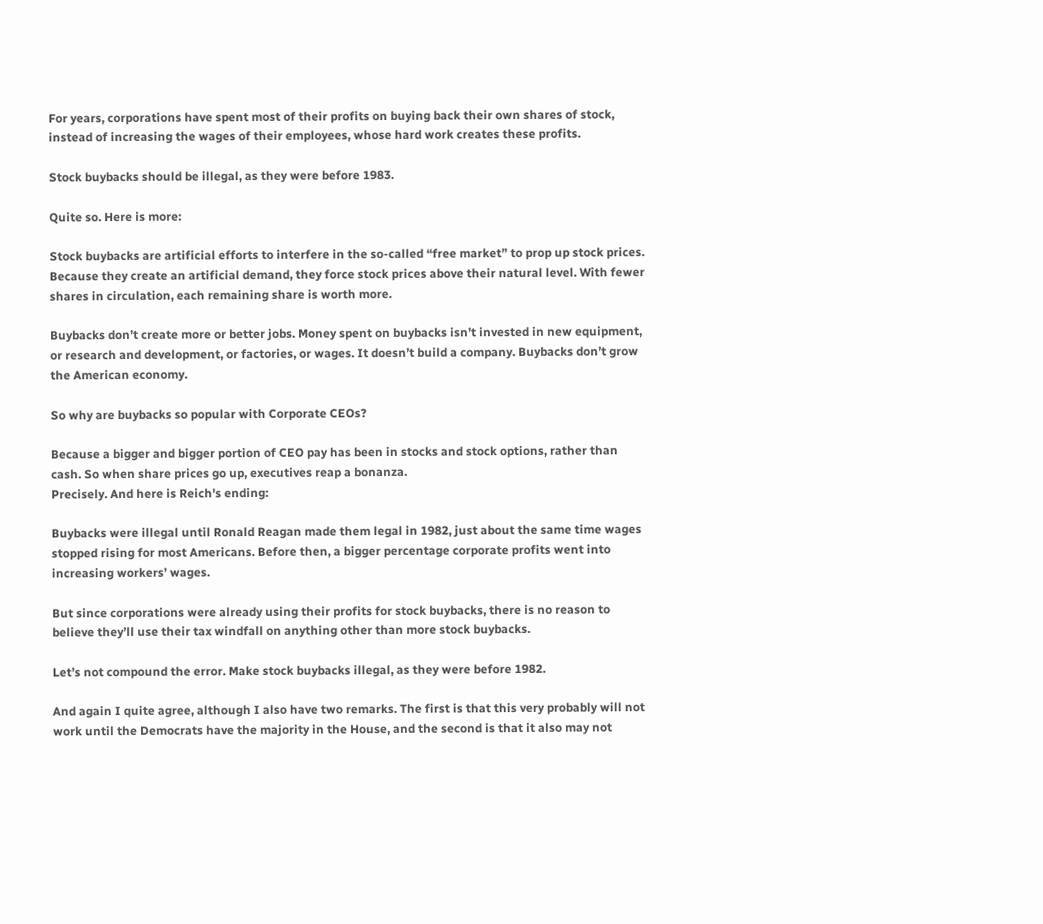For years, corporations have spent most of their profits on buying back their own shares of stock, instead of increasing the wages of their employees, whose hard work creates these profits.

Stock buybacks should be illegal, as they were before 1983.

Quite so. Here is more:

Stock buybacks are artificial efforts to interfere in the so-called “free market” to prop up stock prices. Because they create an artificial demand, they force stock prices above their natural level. With fewer shares in circulation, each remaining share is worth more.

Buybacks don’t create more or better jobs. Money spent on buybacks isn’t invested in new equipment, or research and development, or factories, or wages. It doesn’t build a company. Buybacks don’t grow the American economy.

So why are buybacks so popular with Corporate CEOs?

Because a bigger and bigger portion of CEO pay has been in stocks and stock options, rather than cash. So when share prices go up, executives reap a bonanza.
Precisely. And here is Reich's ending:

Buybacks were illegal until Ronald Reagan made them legal in 1982, just about the same time wages stopped rising for most Americans. Before then, a bigger percentage corporate profits went into increasing workers’ wages.

But since corporations were already using their profits for stock buybacks, there is no reason to believe they’ll use their tax windfall on anything other than more stock buybacks.

Let’s not compound the error. Make stock buybacks illegal, as they were before 1982.

And again I quite agree, although I also have two remarks. The first is that this very probably will not work until the Democrats have the majority in the House, and the second is that it also may not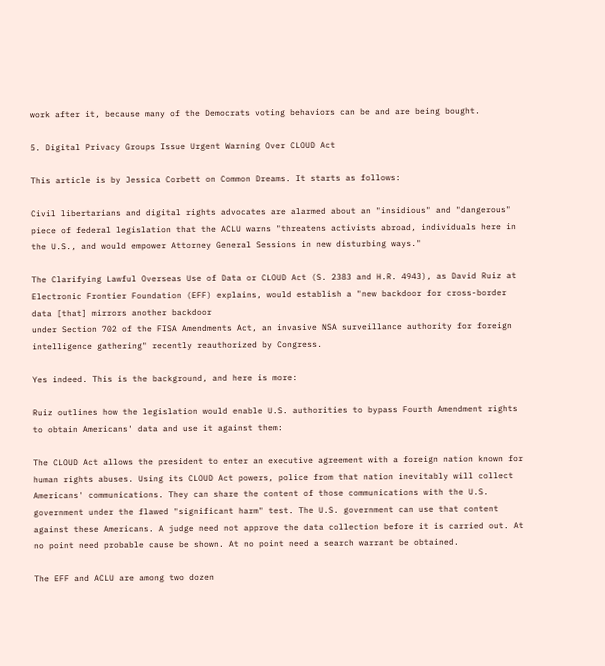work after it, because many of the Democrats voting behaviors can be and are being bought.

5. Digital Privacy Groups Issue Urgent Warning Over CLOUD Act

This article is by Jessica Corbett on Common Dreams. It starts as follows:

Civil libertarians and digital rights advocates are alarmed about an "insidious" and "dangerous" piece of federal legislation that the ACLU warns "threatens activists abroad, individuals here in the U.S., and would empower Attorney General Sessions in new disturbing ways."

The Clarifying Lawful Overseas Use of Data or CLOUD Act (S. 2383 and H.R. 4943), as David Ruiz at Electronic Frontier Foundation (EFF) explains, would establish a "new backdoor for cross-border data [that] mirrors another backdoor
under Section 702 of the FISA Amendments Act, an invasive NSA surveillance authority for foreign intelligence gathering" recently reauthorized by Congress.

Yes indeed. This is the background, and here is more:

Ruiz outlines how the legislation would enable U.S. authorities to bypass Fourth Amendment rights to obtain Americans' data and use it against them:

The CLOUD Act allows the president to enter an executive agreement with a foreign nation known for human rights abuses. Using its CLOUD Act powers, police from that nation inevitably will collect Americans' communications. They can share the content of those communications with the U.S. government under the flawed "significant harm" test. The U.S. government can use that content against these Americans. A judge need not approve the data collection before it is carried out. At no point need probable cause be shown. At no point need a search warrant be obtained.

The EFF and ACLU are among two dozen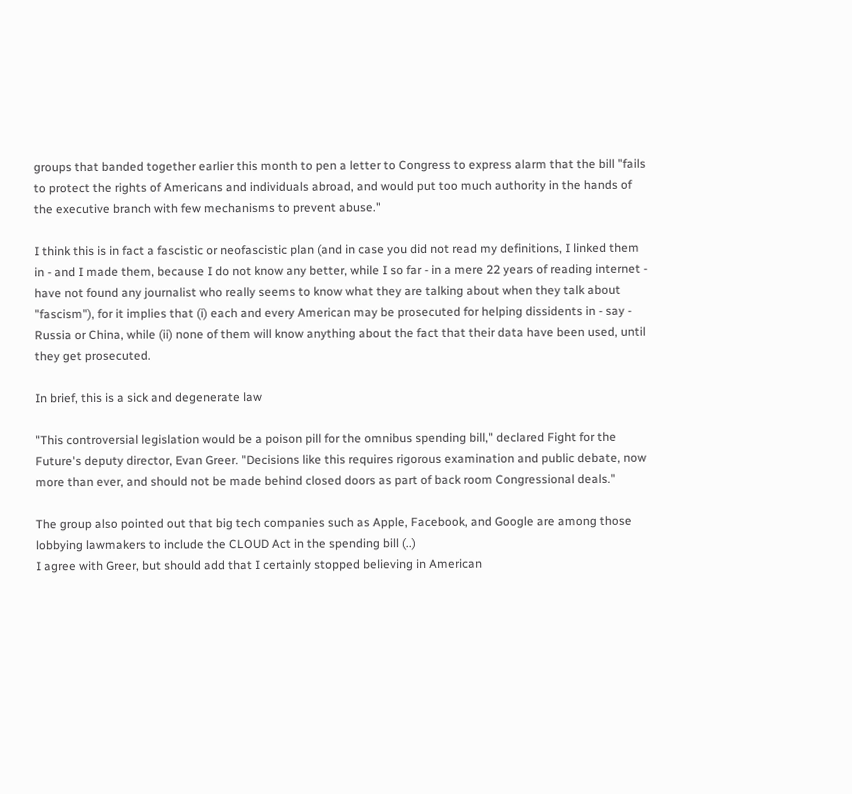groups that banded together earlier this month to pen a letter to Congress to express alarm that the bill "fails to protect the rights of Americans and individuals abroad, and would put too much authority in the hands of the executive branch with few mechanisms to prevent abuse."

I think this is in fact a fascistic or neofascistic plan (and in case you did not read my definitions, I linked them in - and I made them, because I do not know any better, while I so far - in a mere 22 years of reading internet - have not found any journalist who really seems to know what they are talking about when they talk about "fascism"), for it implies that (i) each and every American may be prosecuted for helping dissidents in - say - Russia or China, while (ii) none of them will know anything about the fact that their data have been used, until they get prosecuted.

In brief, this is a sick and degenerate law

"This controversial legislation would be a poison pill for the omnibus spending bill," declared Fight for the Future's deputy director, Evan Greer. "Decisions like this requires rigorous examination and public debate, now more than ever, and should not be made behind closed doors as part of back room Congressional deals."

The group also pointed out that big tech companies such as Apple, Facebook, and Google are among those lobbying lawmakers to include the CLOUD Act in the spending bill (..)
I agree with Greer, but should add that I certainly stopped believing in American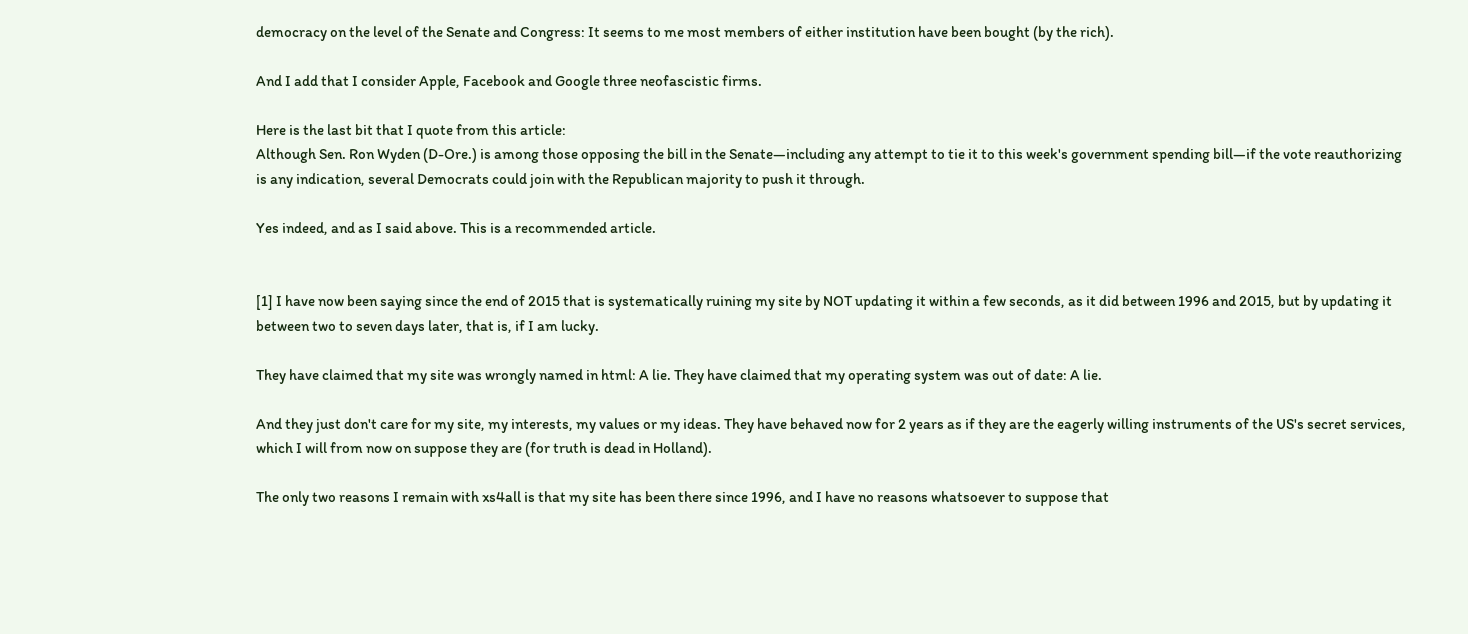democracy on the level of the Senate and Congress: It seems to me most members of either institution have been bought (by the rich).

And I add that I consider Apple, Facebook and Google three neofascistic firms.

Here is the last bit that I quote from this article:
Although Sen. Ron Wyden (D-Ore.) is among those opposing the bill in the Senate—including any attempt to tie it to this week's government spending bill—if the vote reauthorizing is any indication, several Democrats could join with the Republican majority to push it through.

Yes indeed, and as I said above. This is a recommended article.


[1] I have now been saying since the end of 2015 that is systematically ruining my site by NOT updating it within a few seconds, as it did between 1996 and 2015, but by updating it between two to seven days later, that is, if I am lucky.

They have claimed that my site was wrongly named in html: A lie. They have claimed that my operating system was out of date: A lie.

And they just don't care for my site, my interests, my values or my ideas. They have behaved now for 2 years as if they are the eagerly willing instruments of the US's secret services, which I will from now on suppose they are (for truth is dead in Holland).

The only two reasons I remain with xs4all is that my site has been there since 1996, and I have no reasons whatsoever to suppose that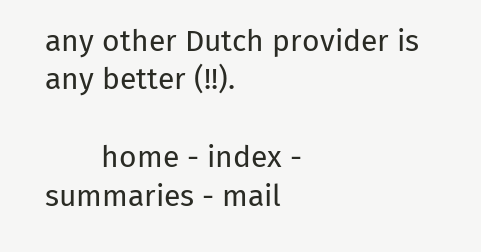any other Dutch provider is any better (!!).

       home - index - summaries - mail